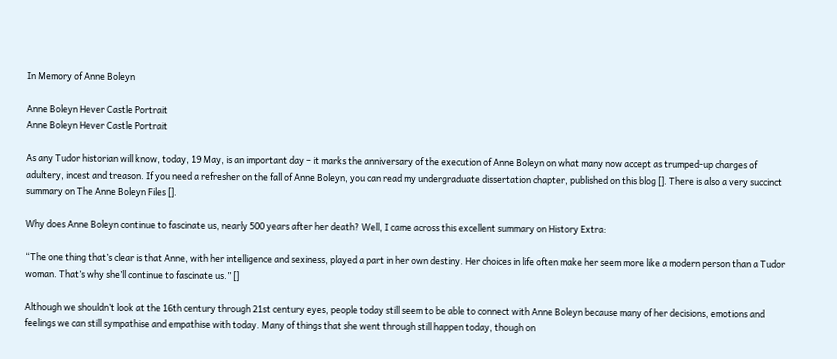In Memory of Anne Boleyn

Anne Boleyn Hever Castle Portrait
Anne Boleyn Hever Castle Portrait

As any Tudor historian will know, today, 19 May, is an important day – it marks the anniversary of the execution of Anne Boleyn on what many now accept as trumped-up charges of adultery, incest and treason. If you need a refresher on the fall of Anne Boleyn, you can read my undergraduate dissertation chapter, published on this blog []. There is also a very succinct summary on The Anne Boleyn Files [].

Why does Anne Boleyn continue to fascinate us, nearly 500 years after her death? Well, I came across this excellent summary on History Extra:

“The one thing that’s clear is that Anne, with her intelligence and sexiness, played a part in her own destiny. Her choices in life often make her seem more like a modern person than a Tudor woman. That’s why she’ll continue to fascinate us.” []

Although we shouldn’t look at the 16th century through 21st century eyes, people today still seem to be able to connect with Anne Boleyn because many of her decisions, emotions and feelings we can still sympathise and empathise with today. Many of things that she went through still happen today, though on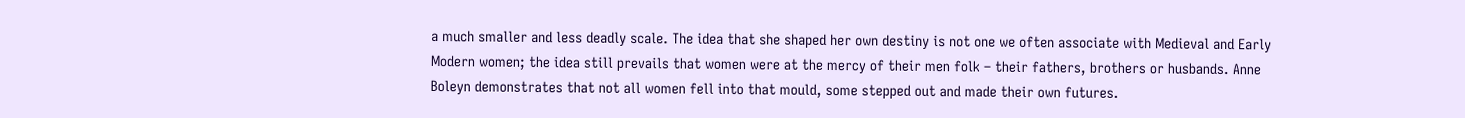a much smaller and less deadly scale. The idea that she shaped her own destiny is not one we often associate with Medieval and Early Modern women; the idea still prevails that women were at the mercy of their men folk – their fathers, brothers or husbands. Anne Boleyn demonstrates that not all women fell into that mould, some stepped out and made their own futures.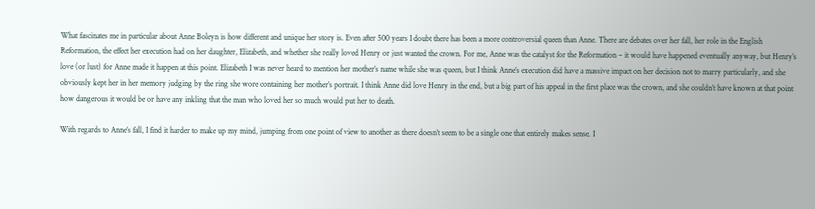What fascinates me in particular about Anne Boleyn is how different and unique her story is. Even after 500 years I doubt there has been a more controversial queen than Anne. There are debates over her fall, her role in the English Reformation, the effect her execution had on her daughter, Elizabeth, and whether she really loved Henry or just wanted the crown. For me, Anne was the catalyst for the Reformation – it would have happened eventually anyway, but Henry’s love (or lust) for Anne made it happen at this point. Elizabeth I was never heard to mention her mother’s name while she was queen, but I think Anne’s execution did have a massive impact on her decision not to marry particularly, and she obviously kept her in her memory judging by the ring she wore containing her mother’s portrait. I think Anne did love Henry in the end, but a big part of his appeal in the first place was the crown, and she couldn’t have known at that point how dangerous it would be or have any inkling that the man who loved her so much would put her to death.

With regards to Anne’s fall, I find it harder to make up my mind, jumping from one point of view to another as there doesn’t seem to be a single one that entirely makes sense. I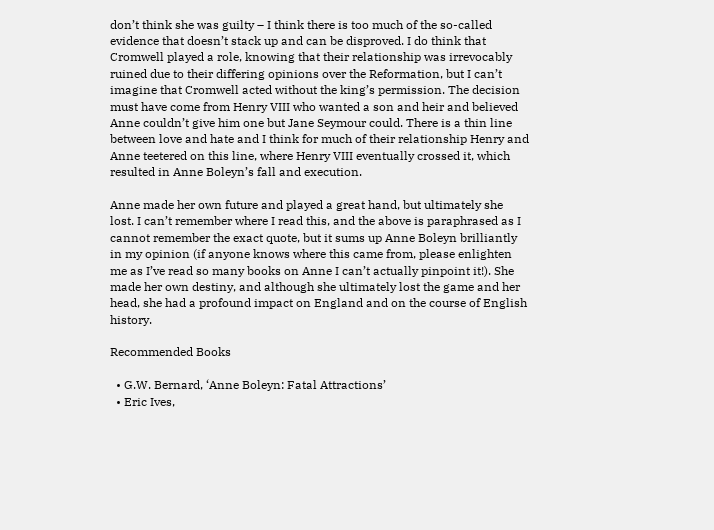don’t think she was guilty – I think there is too much of the so-called evidence that doesn’t stack up and can be disproved. I do think that Cromwell played a role, knowing that their relationship was irrevocably ruined due to their differing opinions over the Reformation, but I can’t imagine that Cromwell acted without the king’s permission. The decision must have come from Henry VIII who wanted a son and heir and believed Anne couldn’t give him one but Jane Seymour could. There is a thin line between love and hate and I think for much of their relationship Henry and Anne teetered on this line, where Henry VIII eventually crossed it, which resulted in Anne Boleyn’s fall and execution.

Anne made her own future and played a great hand, but ultimately she lost. I can’t remember where I read this, and the above is paraphrased as I cannot remember the exact quote, but it sums up Anne Boleyn brilliantly in my opinion (if anyone knows where this came from, please enlighten me as I’ve read so many books on Anne I can’t actually pinpoint it!). She made her own destiny, and although she ultimately lost the game and her head, she had a profound impact on England and on the course of English history.

Recommended Books

  • G.W. Bernard, ‘Anne Boleyn: Fatal Attractions’
  • Eric Ives,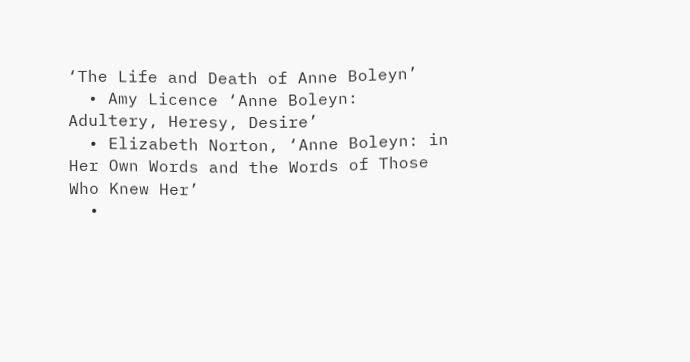‘The Life and Death of Anne Boleyn’
  • Amy Licence ‘Anne Boleyn: Adultery, Heresy, Desire’
  • Elizabeth Norton, ‘Anne Boleyn: in Her Own Words and the Words of Those Who Knew Her’
  •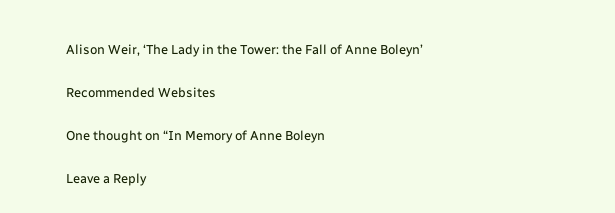Alison Weir, ‘The Lady in the Tower: the Fall of Anne Boleyn’

Recommended Websites

One thought on “In Memory of Anne Boleyn

Leave a Reply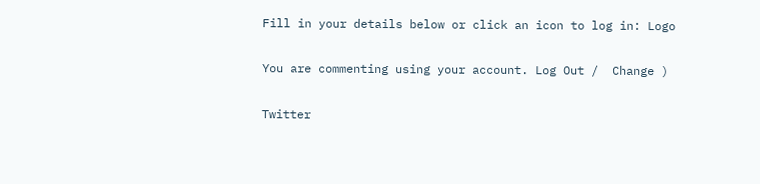Fill in your details below or click an icon to log in: Logo

You are commenting using your account. Log Out /  Change )

Twitter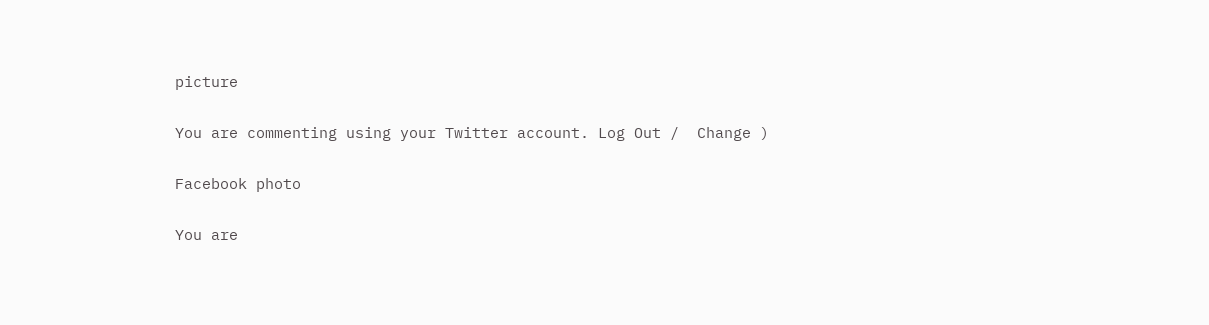picture

You are commenting using your Twitter account. Log Out /  Change )

Facebook photo

You are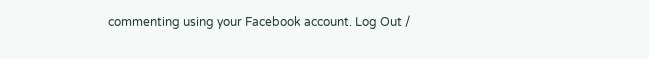commenting using your Facebook account. Log Out /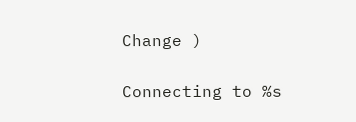Change )

Connecting to %s